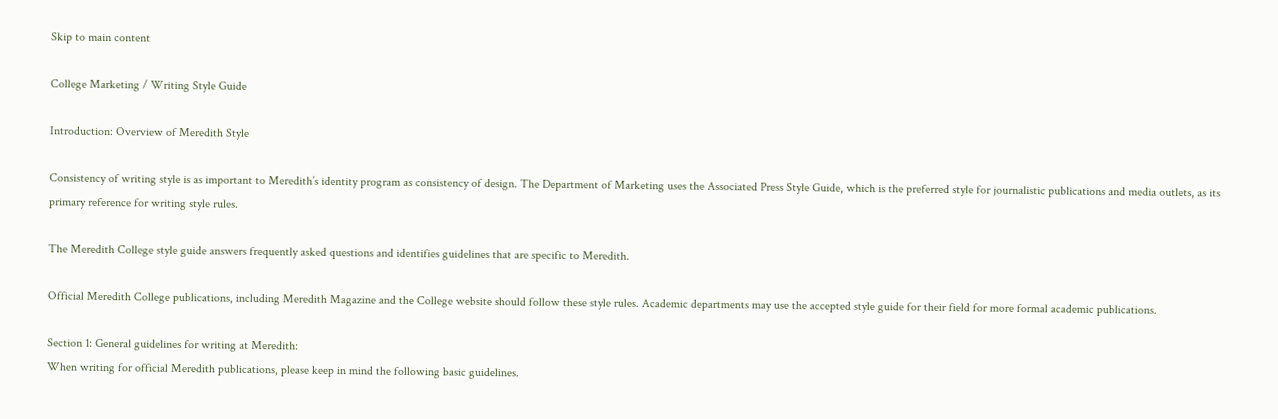Skip to main content

College Marketing / Writing Style Guide

Introduction: Overview of Meredith Style

Consistency of writing style is as important to Meredith’s identity program as consistency of design. The Department of Marketing uses the Associated Press Style Guide, which is the preferred style for journalistic publications and media outlets, as its primary reference for writing style rules.

The Meredith College style guide answers frequently asked questions and identifies guidelines that are specific to Meredith.

Official Meredith College publications, including Meredith Magazine and the College website should follow these style rules. Academic departments may use the accepted style guide for their field for more formal academic publications.

Section 1: General guidelines for writing at Meredith:
When writing for official Meredith publications, please keep in mind the following basic guidelines.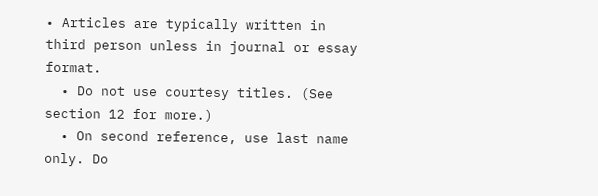• Articles are typically written in third person unless in journal or essay format.
  • Do not use courtesy titles. (See section 12 for more.)
  • On second reference, use last name only. Do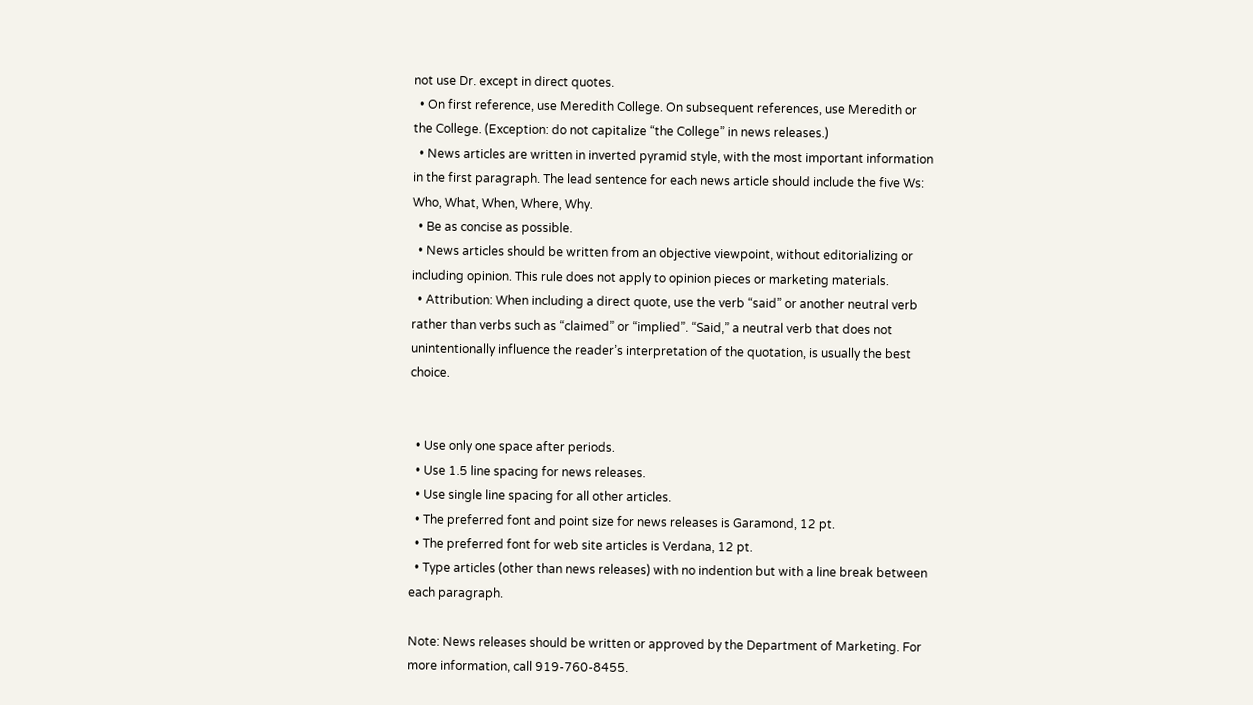not use Dr. except in direct quotes.
  • On first reference, use Meredith College. On subsequent references, use Meredith or the College. (Exception: do not capitalize “the College” in news releases.)
  • News articles are written in inverted pyramid style, with the most important information in the first paragraph. The lead sentence for each news article should include the five Ws: Who, What, When, Where, Why.
  • Be as concise as possible.
  • News articles should be written from an objective viewpoint, without editorializing or including opinion. This rule does not apply to opinion pieces or marketing materials.
  • Attribution: When including a direct quote, use the verb “said” or another neutral verb rather than verbs such as “claimed” or “implied”. “Said,” a neutral verb that does not unintentionally influence the reader’s interpretation of the quotation, is usually the best choice.


  • Use only one space after periods.
  • Use 1.5 line spacing for news releases.
  • Use single line spacing for all other articles.
  • The preferred font and point size for news releases is Garamond, 12 pt.
  • The preferred font for web site articles is Verdana, 12 pt.
  • Type articles (other than news releases) with no indention but with a line break between each paragraph.

Note: News releases should be written or approved by the Department of Marketing. For more information, call 919-760-8455.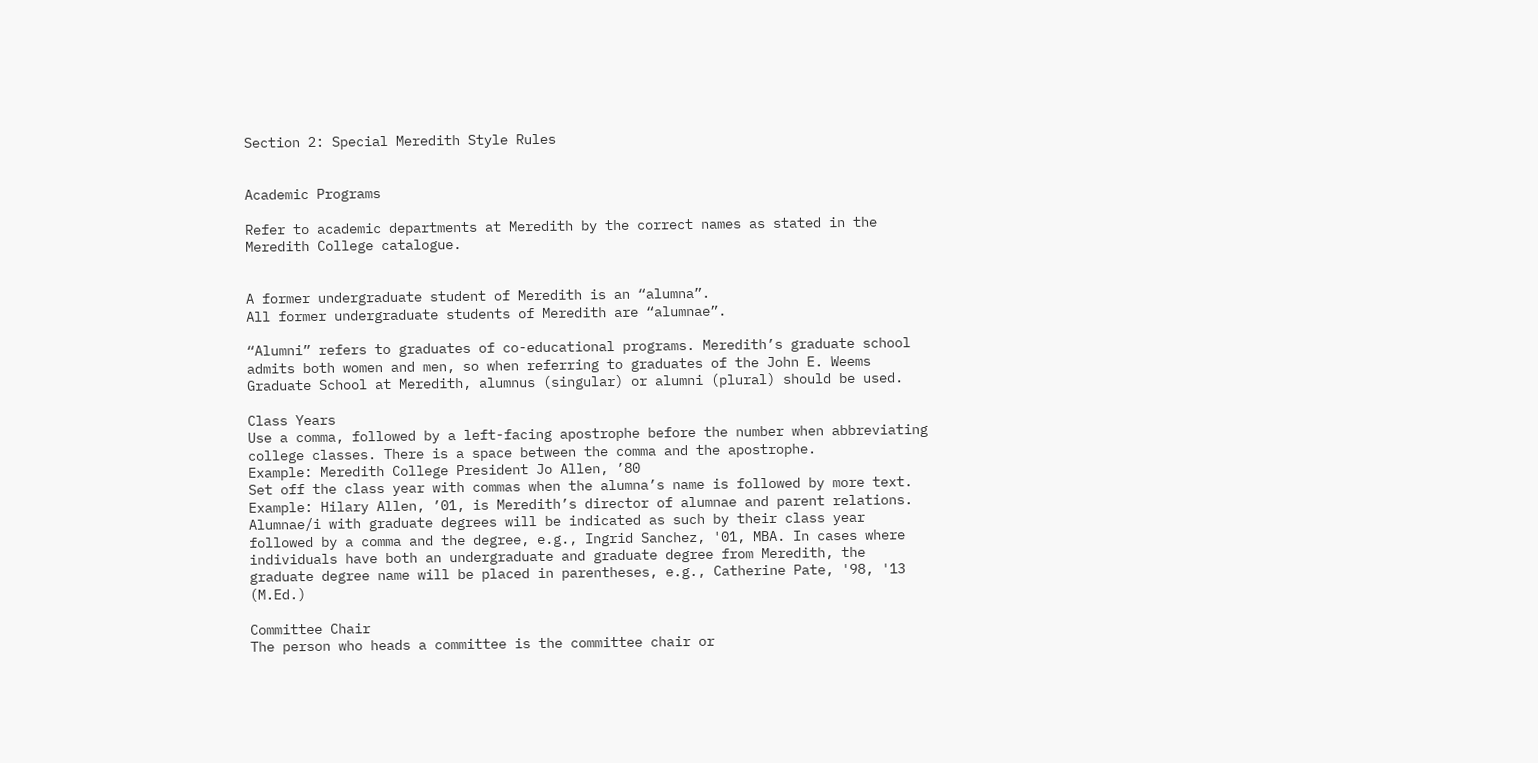Section 2: Special Meredith Style Rules


Academic Programs

Refer to academic departments at Meredith by the correct names as stated in the Meredith College catalogue.


A former undergraduate student of Meredith is an “alumna”.
All former undergraduate students of Meredith are “alumnae”.

“Alumni” refers to graduates of co-educational programs. Meredith’s graduate school admits both women and men, so when referring to graduates of the John E. Weems Graduate School at Meredith, alumnus (singular) or alumni (plural) should be used.

Class Years
Use a comma, followed by a left-facing apostrophe before the number when abbreviating college classes. There is a space between the comma and the apostrophe.
Example: Meredith College President Jo Allen, ’80
Set off the class year with commas when the alumna’s name is followed by more text.
Example: Hilary Allen, ’01, is Meredith’s director of alumnae and parent relations.
Alumnae/i with graduate degrees will be indicated as such by their class year followed by a comma and the degree, e.g., Ingrid Sanchez, '01, MBA. In cases where individuals have both an undergraduate and graduate degree from Meredith, the graduate degree name will be placed in parentheses, e.g., Catherine Pate, '98, '13 (M.Ed.)

Committee Chair
The person who heads a committee is the committee chair or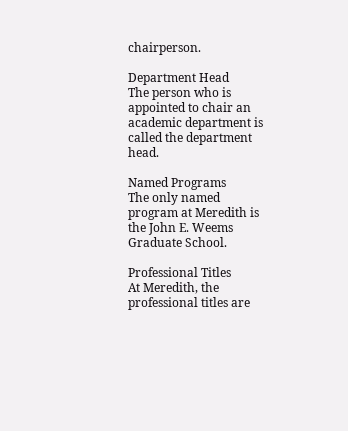chairperson.

Department Head
The person who is appointed to chair an academic department is called the department head.

Named Programs
The only named program at Meredith is the John E. Weems Graduate School.

Professional Titles
At Meredith, the professional titles are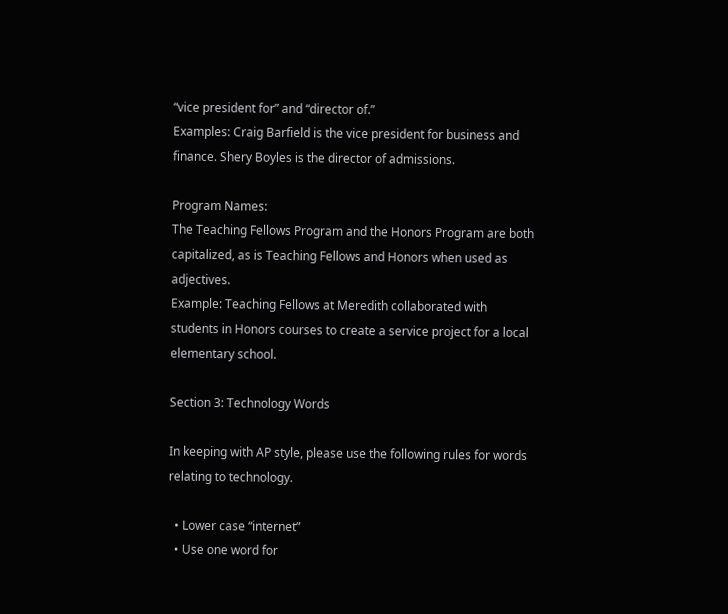“vice president for” and “director of.”
Examples: Craig Barfield is the vice president for business and finance. Shery Boyles is the director of admissions.

Program Names:
The Teaching Fellows Program and the Honors Program are both capitalized, as is Teaching Fellows and Honors when used as adjectives.
Example: Teaching Fellows at Meredith collaborated with students in Honors courses to create a service project for a local elementary school.

Section 3: Technology Words

In keeping with AP style, please use the following rules for words relating to technology.

  • Lower case “internet”
  • Use one word for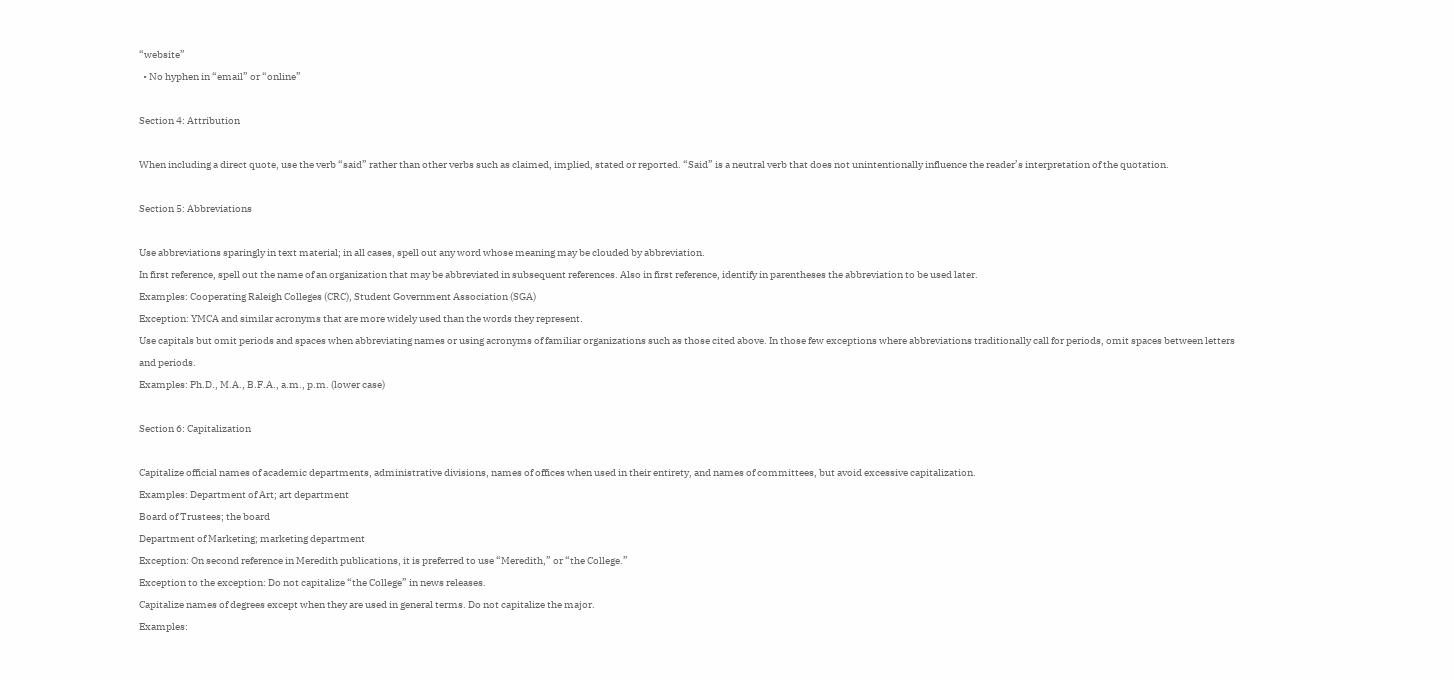“website”
  • No hyphen in “email” or “online”

Section 4: Attribution

When including a direct quote, use the verb “said” rather than other verbs such as claimed, implied, stated or reported. “Said” is a neutral verb that does not unintentionally influence the reader’s interpretation of the quotation.

Section 5: Abbreviations

Use abbreviations sparingly in text material; in all cases, spell out any word whose meaning may be clouded by abbreviation.
In first reference, spell out the name of an organization that may be abbreviated in subsequent references. Also in first reference, identify in parentheses the abbreviation to be used later.
Examples: Cooperating Raleigh Colleges (CRC), Student Government Association (SGA)
Exception: YMCA and similar acronyms that are more widely used than the words they represent.
Use capitals but omit periods and spaces when abbreviating names or using acronyms of familiar organizations such as those cited above. In those few exceptions where abbreviations traditionally call for periods, omit spaces between letters and periods.
Examples: Ph.D., M.A., B.F.A., a.m., p.m. (lower case)

Section 6: Capitalization

Capitalize official names of academic departments, administrative divisions, names of offices when used in their entirety, and names of committees, but avoid excessive capitalization.
Examples: Department of Art; art department
Board of Trustees; the board
Department of Marketing; marketing department
Exception: On second reference in Meredith publications, it is preferred to use “Meredith,” or “the College.”
Exception to the exception: Do not capitalize “the College” in news releases.
Capitalize names of degrees except when they are used in general terms. Do not capitalize the major.
Examples: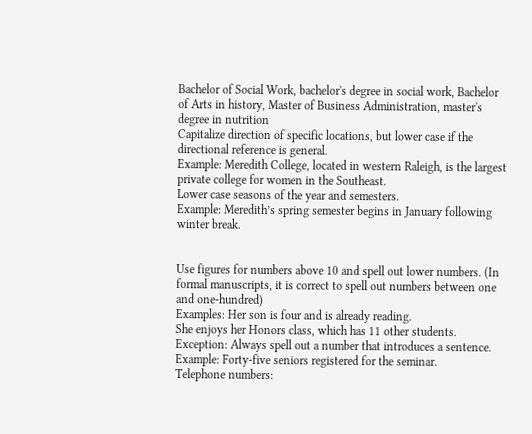Bachelor of Social Work, bachelor's degree in social work, Bachelor of Arts in history, Master of Business Administration, master's degree in nutrition
Capitalize direction of specific locations, but lower case if the directional reference is general.
Example: Meredith College, located in western Raleigh, is the largest private college for women in the Southeast.
Lower case seasons of the year and semesters.
Example: Meredith’s spring semester begins in January following winter break.


Use figures for numbers above 10 and spell out lower numbers. (In formal manuscripts, it is correct to spell out numbers between one and one-hundred)
Examples: Her son is four and is already reading.
She enjoys her Honors class, which has 11 other students.
Exception: Always spell out a number that introduces a sentence.
Example: Forty-five seniors registered for the seminar.
Telephone numbers: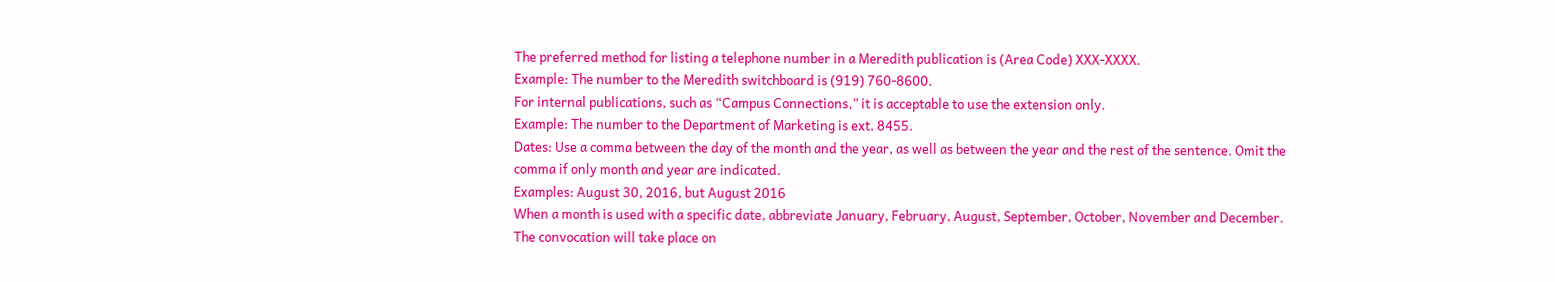The preferred method for listing a telephone number in a Meredith publication is (Area Code) XXX-XXXX.
Example: The number to the Meredith switchboard is (919) 760-8600.
For internal publications, such as “Campus Connections,” it is acceptable to use the extension only.
Example: The number to the Department of Marketing is ext. 8455.
Dates: Use a comma between the day of the month and the year, as well as between the year and the rest of the sentence. Omit the comma if only month and year are indicated.
Examples: August 30, 2016, but August 2016
When a month is used with a specific date, abbreviate January, February, August, September, October, November and December.
The convocation will take place on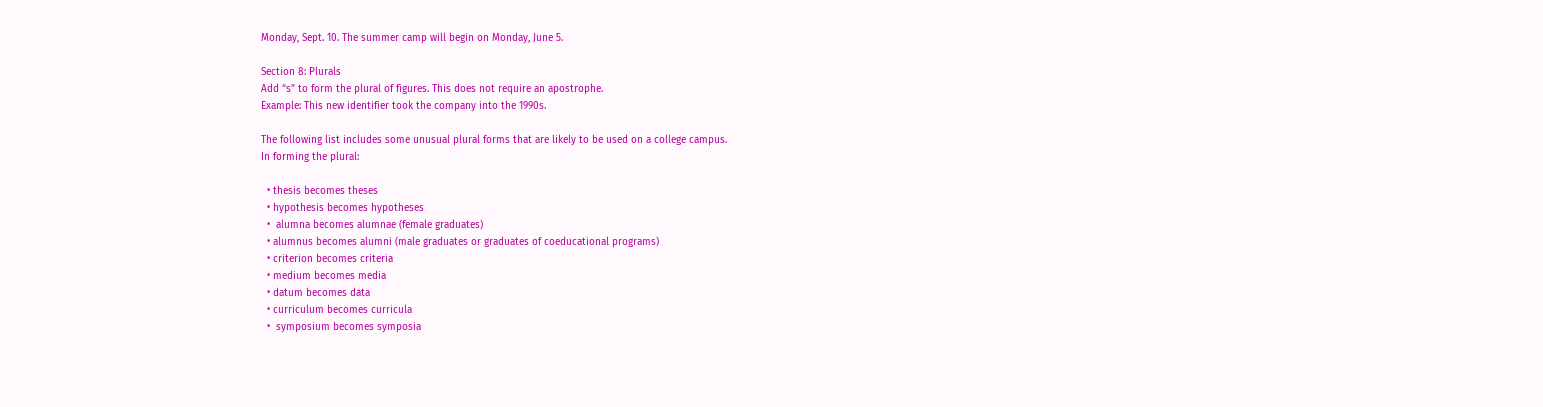Monday, Sept. 10. The summer camp will begin on Monday, June 5.

Section 8: Plurals
Add “s” to form the plural of figures. This does not require an apostrophe.
Example: This new identifier took the company into the 1990s.

The following list includes some unusual plural forms that are likely to be used on a college campus.
In forming the plural:

  • thesis becomes theses
  • hypothesis becomes hypotheses
  •  alumna becomes alumnae (female graduates)
  • alumnus becomes alumni (male graduates or graduates of coeducational programs)
  • criterion becomes criteria
  • medium becomes media
  • datum becomes data
  • curriculum becomes curricula
  •  symposium becomes symposia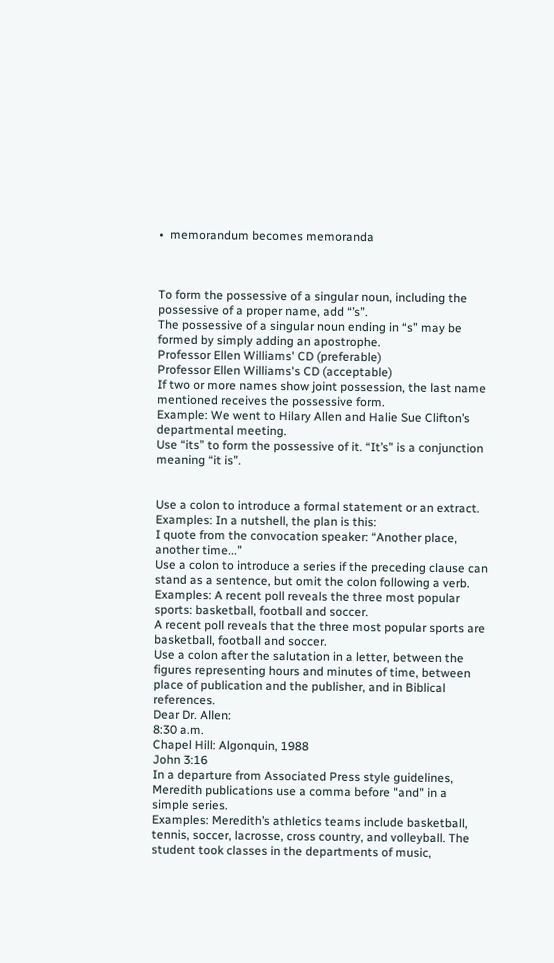•  memorandum becomes memoranda



To form the possessive of a singular noun, including the possessive of a proper name, add “’s”.
The possessive of a singular noun ending in “s” may be formed by simply adding an apostrophe.
Professor Ellen Williams' CD (preferable)
Professor Ellen Williams's CD (acceptable)
If two or more names show joint possession, the last name mentioned receives the possessive form.
Example: We went to Hilary Allen and Halie Sue Clifton’s departmental meeting.
Use “its” to form the possessive of it. “It’s” is a conjunction meaning “it is”.


Use a colon to introduce a formal statement or an extract.
Examples: In a nutshell, the plan is this:
I quote from the convocation speaker: “Another place, another time...”
Use a colon to introduce a series if the preceding clause can stand as a sentence, but omit the colon following a verb.
Examples: A recent poll reveals the three most popular sports: basketball, football and soccer.
A recent poll reveals that the three most popular sports are basketball, football and soccer.
Use a colon after the salutation in a letter, between the figures representing hours and minutes of time, between place of publication and the publisher, and in Biblical references.
Dear Dr. Allen:
8:30 a.m.
Chapel Hill: Algonquin, 1988
John 3:16
In a departure from Associated Press style guidelines, Meredith publications use a comma before "and" in a simple series.
Examples: Meredith’s athletics teams include basketball, tennis, soccer, lacrosse, cross country, and volleyball. The student took classes in the departments of music,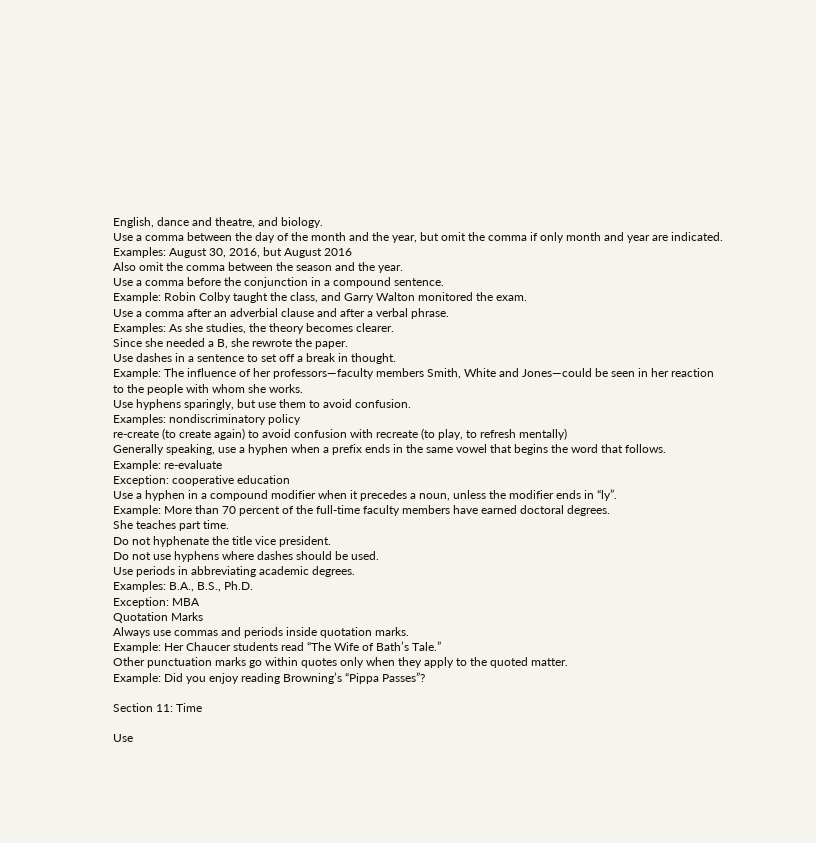English, dance and theatre, and biology.
Use a comma between the day of the month and the year, but omit the comma if only month and year are indicated.
Examples: August 30, 2016, but August 2016
Also omit the comma between the season and the year.
Use a comma before the conjunction in a compound sentence.
Example: Robin Colby taught the class, and Garry Walton monitored the exam.
Use a comma after an adverbial clause and after a verbal phrase.
Examples: As she studies, the theory becomes clearer.
Since she needed a B, she rewrote the paper.
Use dashes in a sentence to set off a break in thought.
Example: The influence of her professors—faculty members Smith, White and Jones—could be seen in her reaction to the people with whom she works.
Use hyphens sparingly, but use them to avoid confusion.
Examples: nondiscriminatory policy
re-create (to create again) to avoid confusion with recreate (to play, to refresh mentally)
Generally speaking, use a hyphen when a prefix ends in the same vowel that begins the word that follows.
Example: re-evaluate
Exception: cooperative education
Use a hyphen in a compound modifier when it precedes a noun, unless the modifier ends in “ly”.
Example: More than 70 percent of the full-time faculty members have earned doctoral degrees.
She teaches part time.
Do not hyphenate the title vice president.
Do not use hyphens where dashes should be used.
Use periods in abbreviating academic degrees.
Examples: B.A., B.S., Ph.D.
Exception: MBA
Quotation Marks
Always use commas and periods inside quotation marks.
Example: Her Chaucer students read “The Wife of Bath’s Tale.”
Other punctuation marks go within quotes only when they apply to the quoted matter.
Example: Did you enjoy reading Browning’s “Pippa Passes”?

Section 11: Time

Use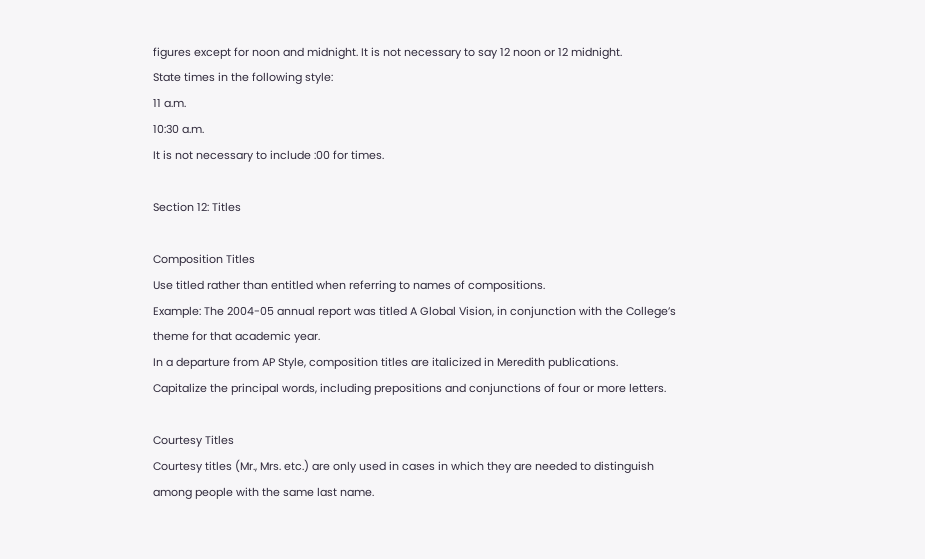figures except for noon and midnight. It is not necessary to say 12 noon or 12 midnight.
State times in the following style:
11 a.m.
10:30 a.m.
It is not necessary to include :00 for times.

Section 12: Titles

Composition Titles
Use titled rather than entitled when referring to names of compositions.
Example: The 2004-05 annual report was titled A Global Vision, in conjunction with the College’s theme for that academic year.
In a departure from AP Style, composition titles are italicized in Meredith publications.
Capitalize the principal words, including prepositions and conjunctions of four or more letters.

Courtesy Titles
Courtesy titles (Mr., Mrs. etc.) are only used in cases in which they are needed to distinguish among people with the same last name.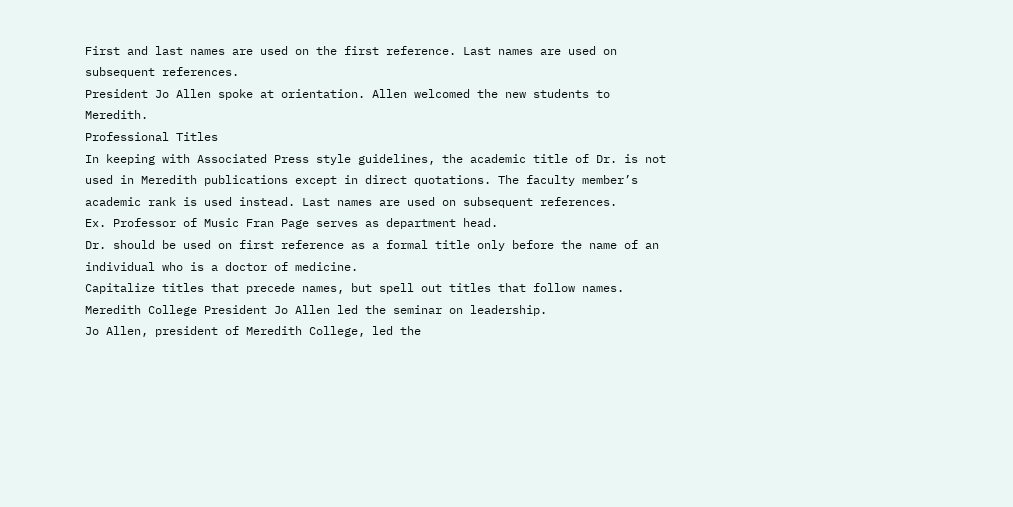First and last names are used on the first reference. Last names are used on subsequent references.
President Jo Allen spoke at orientation. Allen welcomed the new students to Meredith.
Professional Titles
In keeping with Associated Press style guidelines, the academic title of Dr. is not used in Meredith publications except in direct quotations. The faculty member’s academic rank is used instead. Last names are used on subsequent references.
Ex. Professor of Music Fran Page serves as department head.
Dr. should be used on first reference as a formal title only before the name of an individual who is a doctor of medicine.
Capitalize titles that precede names, but spell out titles that follow names.
Meredith College President Jo Allen led the seminar on leadership.
Jo Allen, president of Meredith College, led the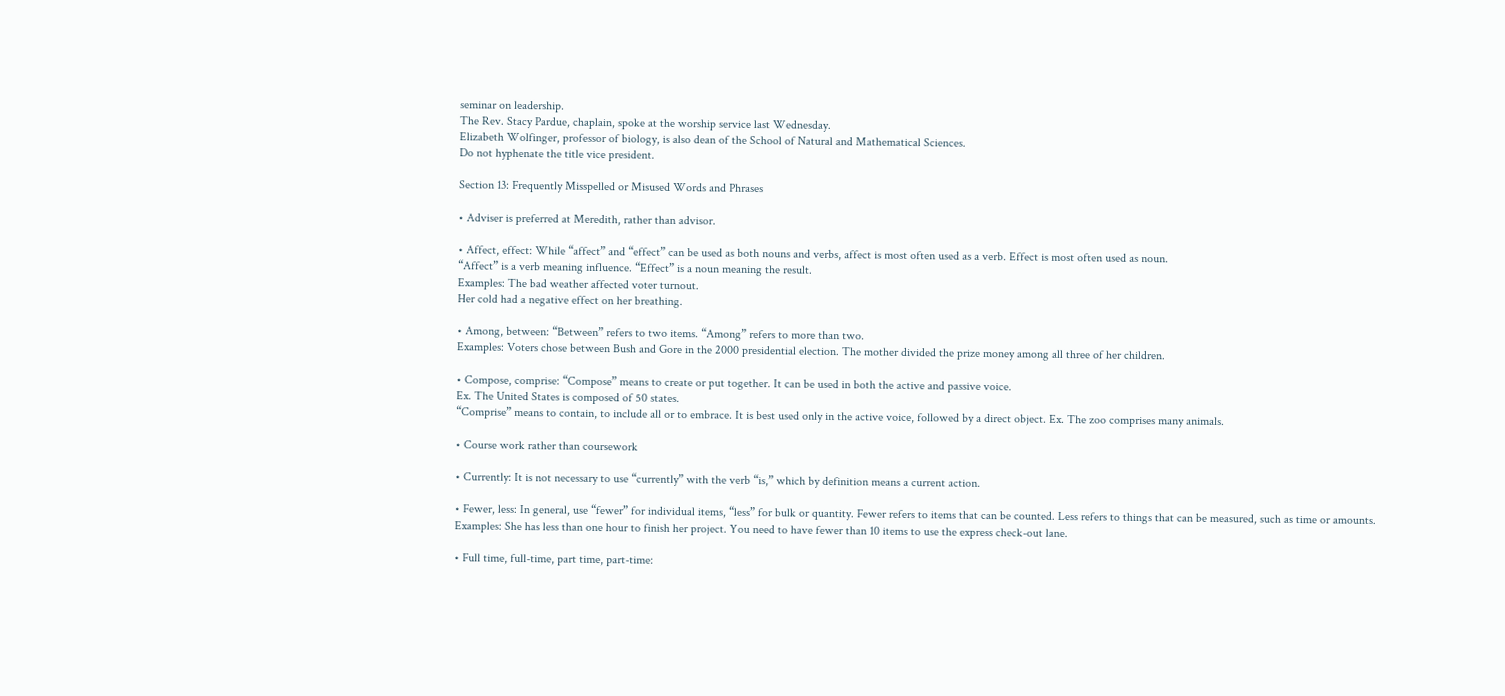seminar on leadership.
The Rev. Stacy Pardue, chaplain, spoke at the worship service last Wednesday.
Elizabeth Wolfinger, professor of biology, is also dean of the School of Natural and Mathematical Sciences.
Do not hyphenate the title vice president.

Section 13: Frequently Misspelled or Misused Words and Phrases

• Adviser is preferred at Meredith, rather than advisor.

• Affect, effect: While “affect” and “effect” can be used as both nouns and verbs, affect is most often used as a verb. Effect is most often used as noun.
“Affect” is a verb meaning influence. “Effect” is a noun meaning the result.
Examples: The bad weather affected voter turnout.
Her cold had a negative effect on her breathing.

• Among, between: “Between” refers to two items. “Among” refers to more than two.
Examples: Voters chose between Bush and Gore in the 2000 presidential election. The mother divided the prize money among all three of her children.

• Compose, comprise: “Compose” means to create or put together. It can be used in both the active and passive voice.
Ex. The United States is composed of 50 states.
“Comprise” means to contain, to include all or to embrace. It is best used only in the active voice, followed by a direct object. Ex. The zoo comprises many animals.

• Course work rather than coursework

• Currently: It is not necessary to use “currently” with the verb “is,” which by definition means a current action.

• Fewer, less: In general, use “fewer” for individual items, “less” for bulk or quantity. Fewer refers to items that can be counted. Less refers to things that can be measured, such as time or amounts.
Examples: She has less than one hour to finish her project. You need to have fewer than 10 items to use the express check-out lane.

• Full time, full-time, part time, part-time: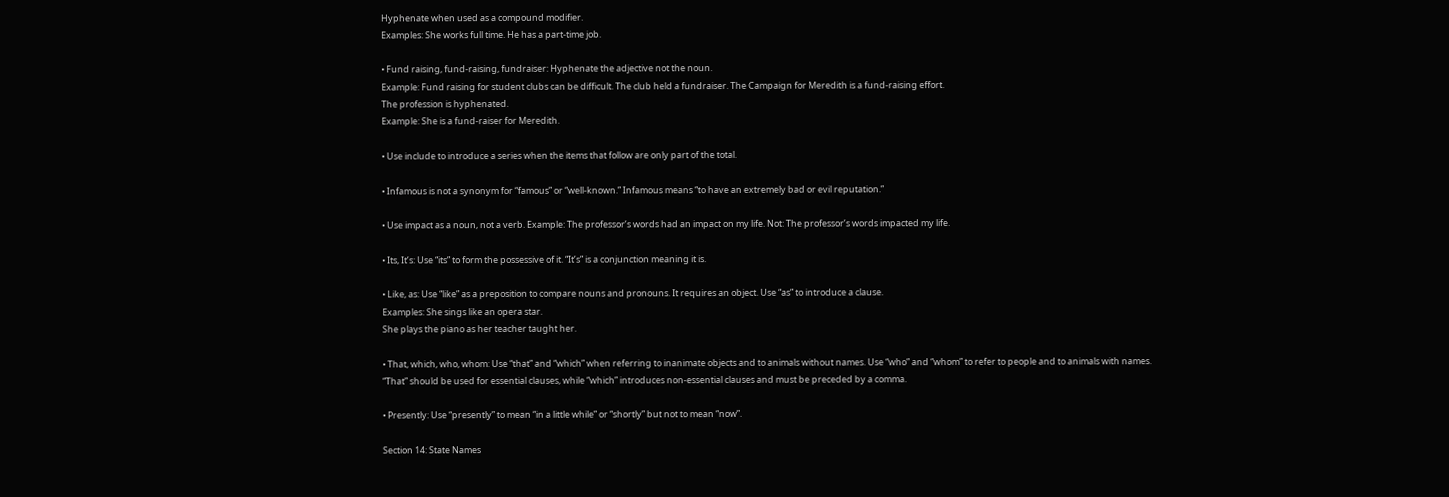Hyphenate when used as a compound modifier.
Examples: She works full time. He has a part-time job.

• Fund raising, fund-raising, fundraiser: Hyphenate the adjective not the noun.
Example: Fund raising for student clubs can be difficult. The club held a fundraiser. The Campaign for Meredith is a fund-raising effort.
The profession is hyphenated.
Example: She is a fund-raiser for Meredith.

• Use include to introduce a series when the items that follow are only part of the total.

• Infamous is not a synonym for “famous” or “well-known.” Infamous means “to have an extremely bad or evil reputation.”

• Use impact as a noun, not a verb. Example: The professor’s words had an impact on my life. Not: The professor’s words impacted my life.

• Its, It’s: Use “its” to form the possessive of it. “It’s” is a conjunction meaning it is.

• Like, as: Use “like” as a preposition to compare nouns and pronouns. It requires an object. Use “as” to introduce a clause.
Examples: She sings like an opera star.
She plays the piano as her teacher taught her.

• That, which, who, whom: Use “that” and “which” when referring to inanimate objects and to animals without names. Use “who” and “whom” to refer to people and to animals with names.
“That” should be used for essential clauses, while “which” introduces non-essential clauses and must be preceded by a comma.

• Presently: Use “presently” to mean “in a little while” or “shortly” but not to mean “now”.

Section 14: State Names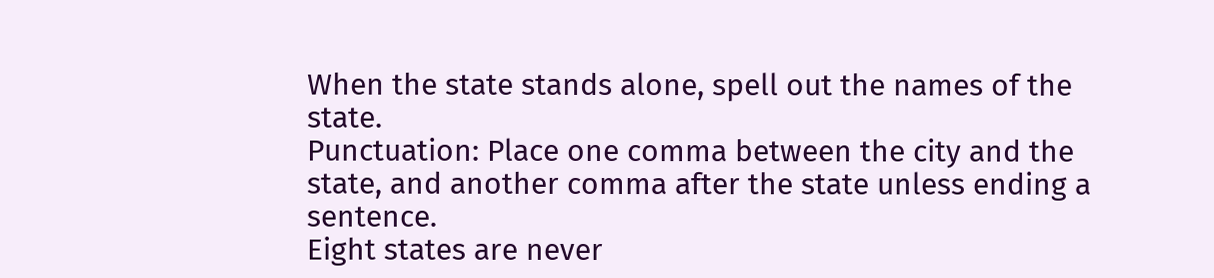When the state stands alone, spell out the names of the state.
Punctuation: Place one comma between the city and the state, and another comma after the state unless ending a sentence.
Eight states are never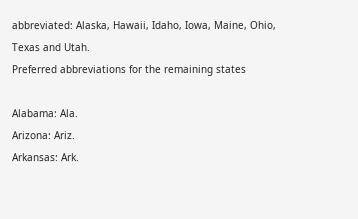abbreviated: Alaska, Hawaii, Idaho, Iowa, Maine, Ohio, Texas and Utah.
Preferred abbreviations for the remaining states

Alabama: Ala.
Arizona: Ariz.
Arkansas: Ark.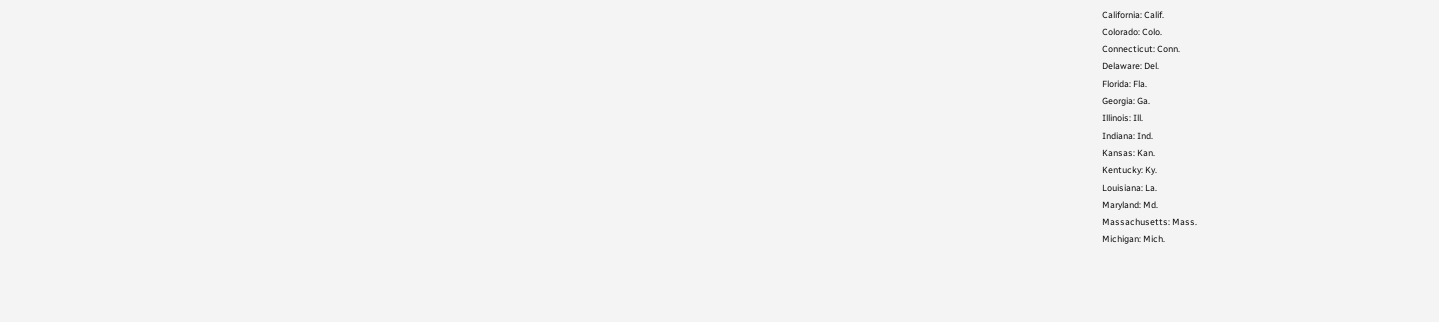California: Calif.
Colorado: Colo.
Connecticut: Conn.
Delaware: Del.
Florida: Fla.
Georgia: Ga.
Illinois: Ill.
Indiana: Ind.
Kansas: Kan.
Kentucky: Ky.
Louisiana: La.
Maryland: Md.
Massachusetts: Mass.
Michigan: Mich.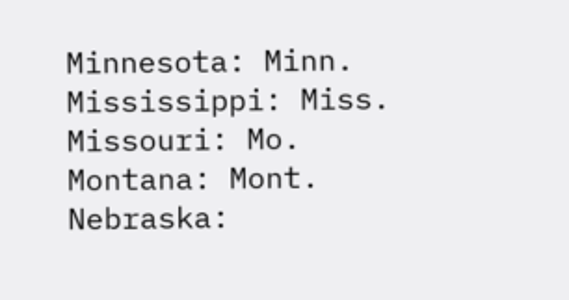Minnesota: Minn.
Mississippi: Miss.
Missouri: Mo.
Montana: Mont.
Nebraska: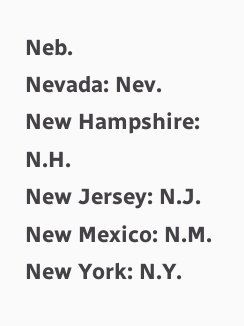Neb.
Nevada: Nev.
New Hampshire: N.H.
New Jersey: N.J.
New Mexico: N.M.
New York: N.Y.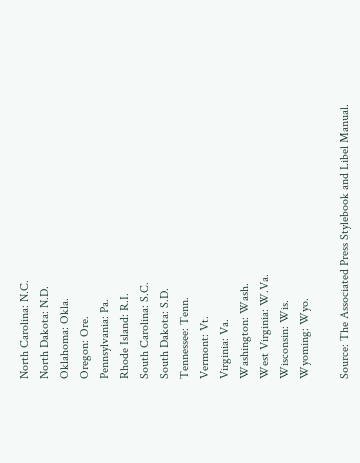North Carolina: N.C.
North Dakota: N.D.
Oklahoma: Okla.
Oregon: Ore.
Pennsylvania: Pa.
Rhode Island: R.I.
South Carolina: S.C.
South Dakota: S.D.
Tennessee: Tenn.
Vermont: Vt.
Virginia: Va.
Washington: Wash.
West Virginia: W.Va.
Wisconsin: Wis.
Wyoming: Wyo.

Source: The Associated Press Stylebook and Libel Manual.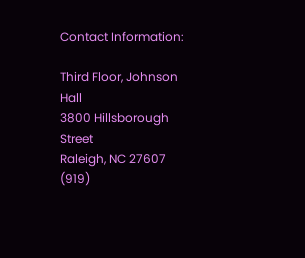Contact Information:

Third Floor, Johnson Hall
3800 Hillsborough Street
Raleigh, NC 27607
(919)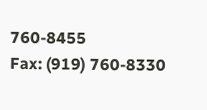760-8455
Fax: (919) 760-8330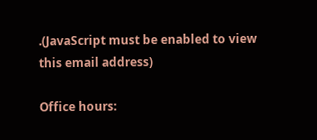.(JavaScript must be enabled to view this email address)

Office hours: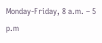Monday-Friday, 8 a.m. – 5 p.m